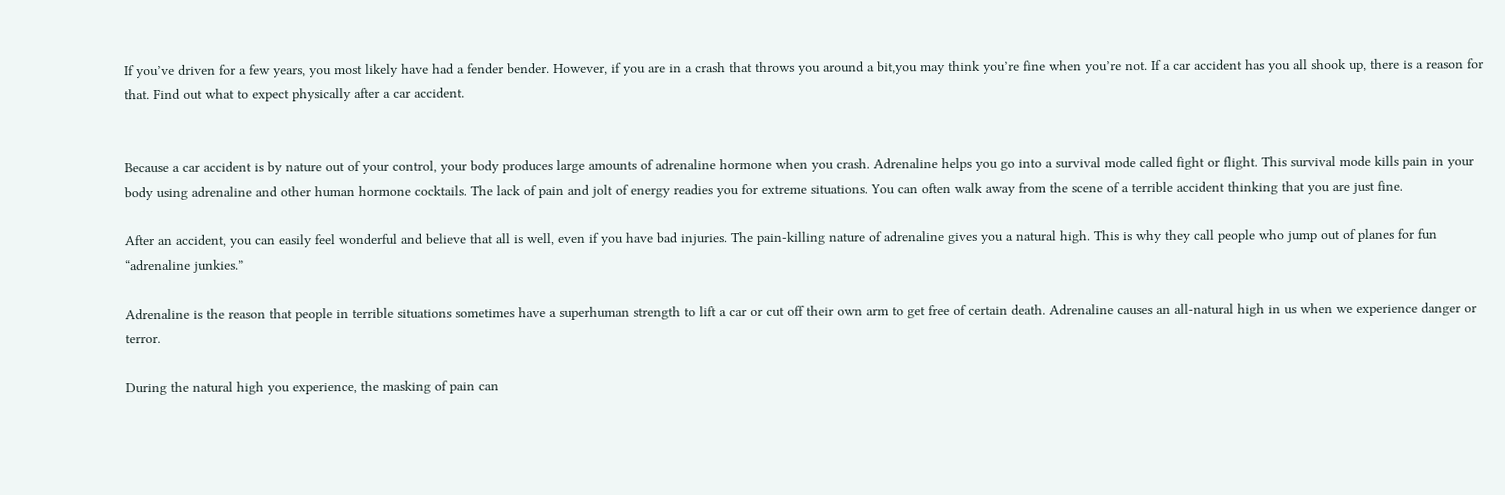If you’ve driven for a few years, you most likely have had a fender bender. However, if you are in a crash that throws you around a bit,you may think you’re fine when you’re not. If a car accident has you all shook up, there is a reason for that. Find out what to expect physically after a car accident.


Because a car accident is by nature out of your control, your body produces large amounts of adrenaline hormone when you crash. Adrenaline helps you go into a survival mode called fight or flight. This survival mode kills pain in your body using adrenaline and other human hormone cocktails. The lack of pain and jolt of energy readies you for extreme situations. You can often walk away from the scene of a terrible accident thinking that you are just fine.

After an accident, you can easily feel wonderful and believe that all is well, even if you have bad injuries. The pain-killing nature of adrenaline gives you a natural high. This is why they call people who jump out of planes for fun “adrenaline junkies.”

Adrenaline is the reason that people in terrible situations sometimes have a superhuman strength to lift a car or cut off their own arm to get free of certain death. Adrenaline causes an all-natural high in us when we experience danger or terror.

During the natural high you experience, the masking of pain can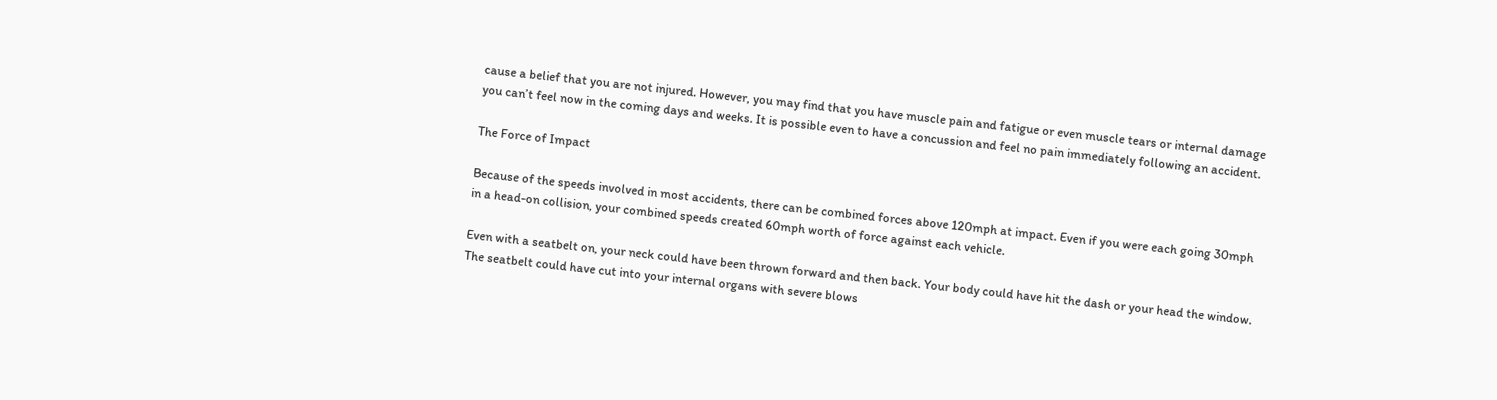cause a belief that you are not injured. However, you may find that you have muscle pain and fatigue or even muscle tears or internal damage you can’t feel now in the coming days and weeks. It is possible even to have a concussion and feel no pain immediately following an accident.

The Force of Impact

Because of the speeds involved in most accidents, there can be combined forces above 120mph at impact. Even if you were each going 30mph in a head-on collision, your combined speeds created 60mph worth of force against each vehicle.

Even with a seatbelt on, your neck could have been thrown forward and then back. Your body could have hit the dash or your head the window. The seatbelt could have cut into your internal organs with severe blows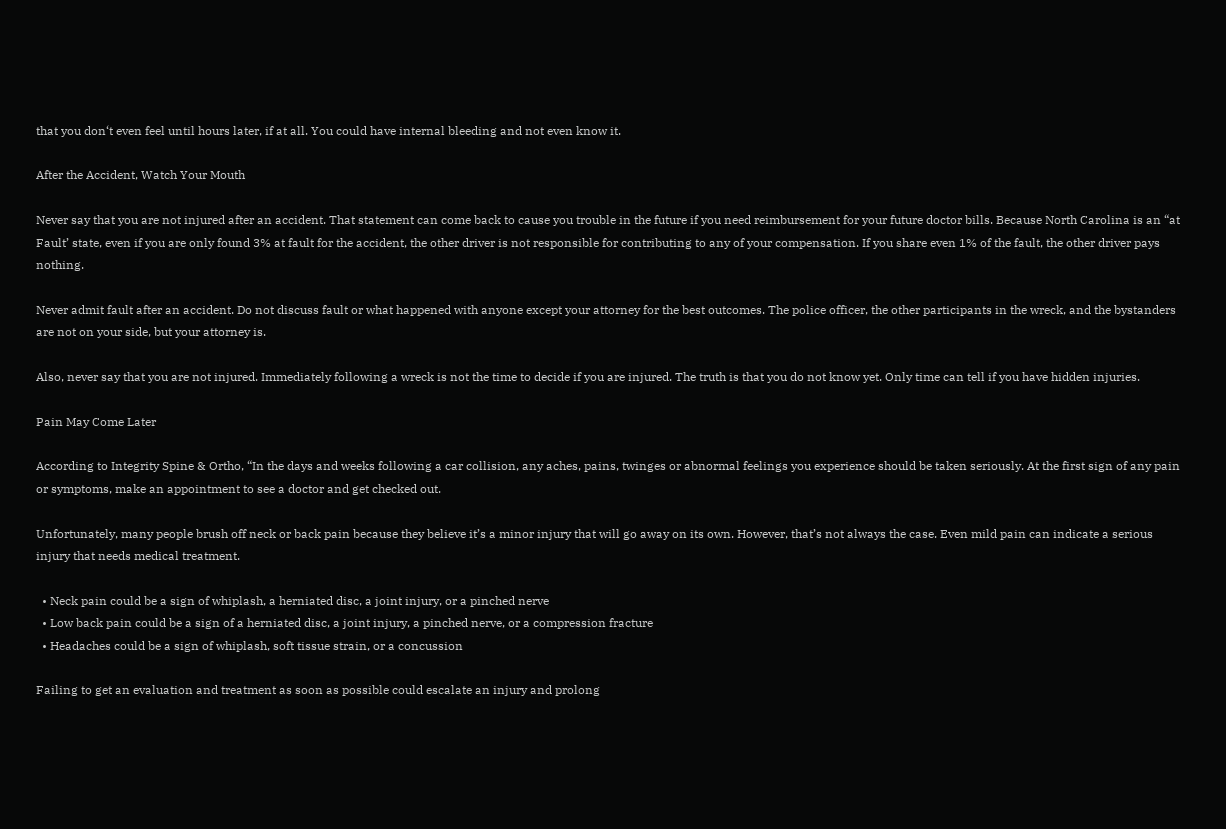that you don‘t even feel until hours later, if at all. You could have internal bleeding and not even know it.

After the Accident, Watch Your Mouth

Never say that you are not injured after an accident. That statement can come back to cause you trouble in the future if you need reimbursement for your future doctor bills. Because North Carolina is an “at Fault’ state, even if you are only found 3% at fault for the accident, the other driver is not responsible for contributing to any of your compensation. If you share even 1% of the fault, the other driver pays nothing.

Never admit fault after an accident. Do not discuss fault or what happened with anyone except your attorney for the best outcomes. The police officer, the other participants in the wreck, and the bystanders are not on your side, but your attorney is.

Also, never say that you are not injured. Immediately following a wreck is not the time to decide if you are injured. The truth is that you do not know yet. Only time can tell if you have hidden injuries.

Pain May Come Later

According to Integrity Spine & Ortho, “In the days and weeks following a car collision, any aches, pains, twinges or abnormal feelings you experience should be taken seriously. At the first sign of any pain or symptoms, make an appointment to see a doctor and get checked out.

Unfortunately, many people brush off neck or back pain because they believe it’s a minor injury that will go away on its own. However, that’s not always the case. Even mild pain can indicate a serious injury that needs medical treatment.

  • Neck pain could be a sign of whiplash, a herniated disc, a joint injury, or a pinched nerve
  • Low back pain could be a sign of a herniated disc, a joint injury, a pinched nerve, or a compression fracture
  • Headaches could be a sign of whiplash, soft tissue strain, or a concussion

Failing to get an evaluation and treatment as soon as possible could escalate an injury and prolong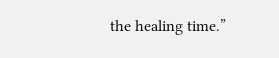the healing time.”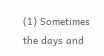(1) Sometimes the days and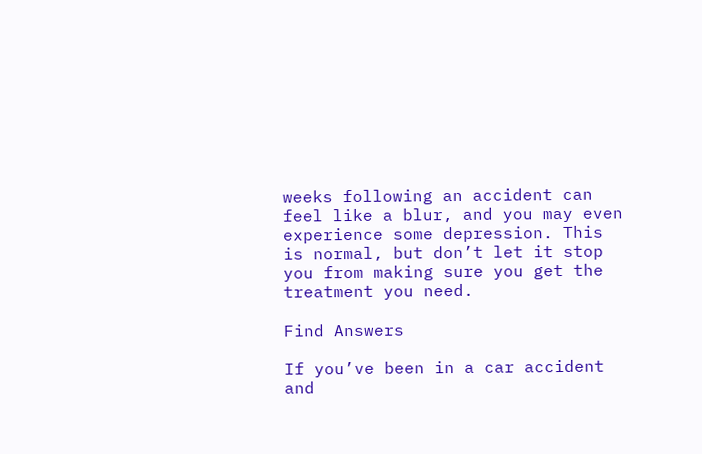weeks following an accident can feel like a blur, and you may even experience some depression. This is normal, but don’t let it stop you from making sure you get the treatment you need.

Find Answers

If you’ve been in a car accident and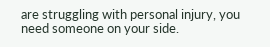are struggling with personal injury, you need someone on your side.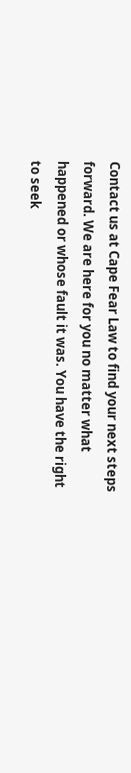Contact us at Cape Fear Law to find your next steps forward. We are here for you no matter what happened or whose fault it was. You have the right to seek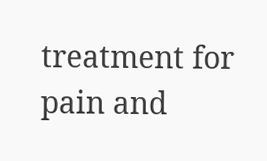treatment for pain and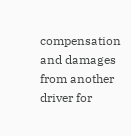compensation and damages from another driver for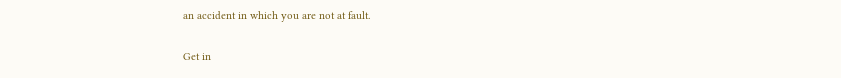an accident in which you are not at fault.

Get in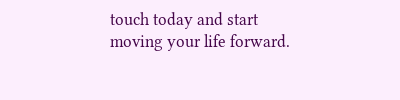touch today and start moving your life forward.